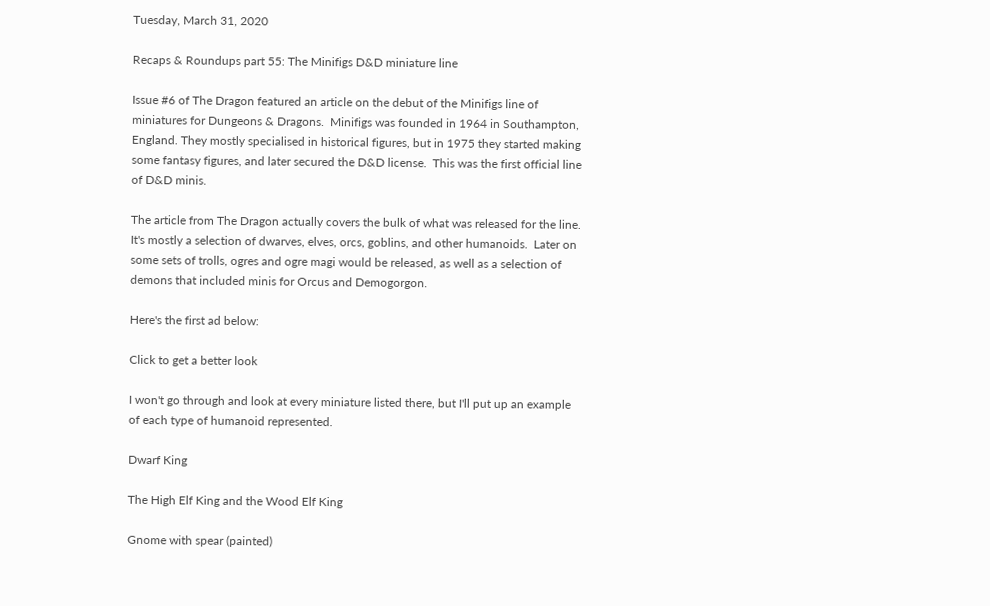Tuesday, March 31, 2020

Recaps & Roundups part 55: The Minifigs D&D miniature line

Issue #6 of The Dragon featured an article on the debut of the Minifigs line of miniatures for Dungeons & Dragons.  Minifigs was founded in 1964 in Southampton, England. They mostly specialised in historical figures, but in 1975 they started making some fantasy figures, and later secured the D&D license.  This was the first official line of D&D minis.

The article from The Dragon actually covers the bulk of what was released for the line.  It's mostly a selection of dwarves, elves, orcs, goblins, and other humanoids.  Later on some sets of trolls, ogres and ogre magi would be released, as well as a selection of demons that included minis for Orcus and Demogorgon.

Here's the first ad below:

Click to get a better look

I won't go through and look at every miniature listed there, but I'll put up an example of each type of humanoid represented.

Dwarf King

The High Elf King and the Wood Elf King

Gnome with spear (painted)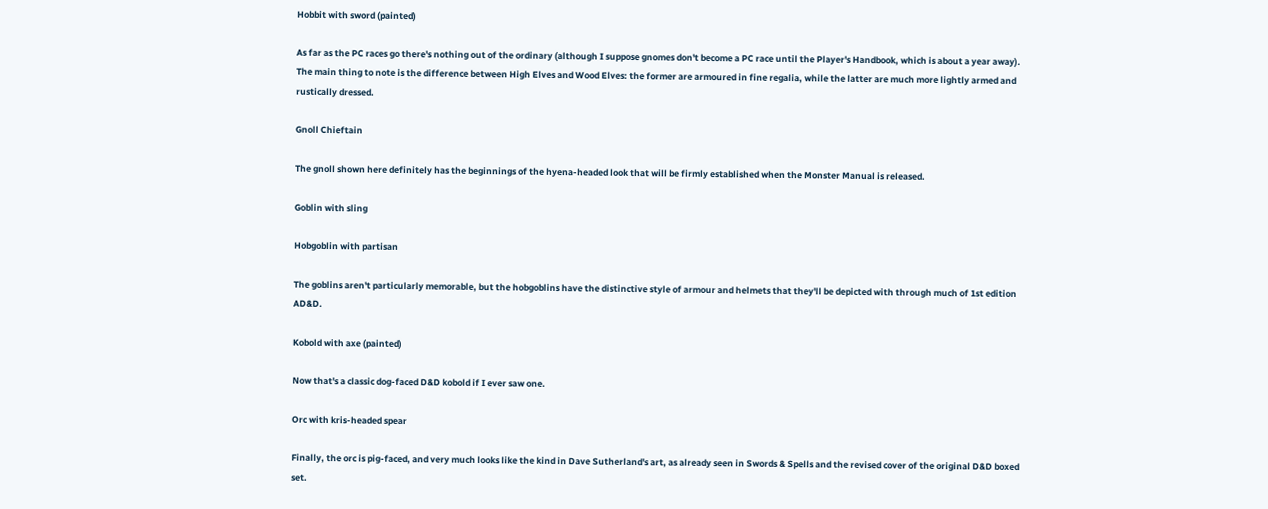Hobbit with sword (painted)

As far as the PC races go there's nothing out of the ordinary (although I suppose gnomes don't become a PC race until the Player's Handbook, which is about a year away).  The main thing to note is the difference between High Elves and Wood Elves: the former are armoured in fine regalia, while the latter are much more lightly armed and rustically dressed.

Gnoll Chieftain

The gnoll shown here definitely has the beginnings of the hyena-headed look that will be firmly established when the Monster Manual is released.

Goblin with sling

Hobgoblin with partisan

The goblins aren't particularly memorable, but the hobgoblins have the distinctive style of armour and helmets that they'll be depicted with through much of 1st edition AD&D.

Kobold with axe (painted)

Now that's a classic dog-faced D&D kobold if I ever saw one.

Orc with kris-headed spear

Finally, the orc is pig-faced, and very much looks like the kind in Dave Sutherland's art, as already seen in Swords & Spells and the revised cover of the original D&D boxed set.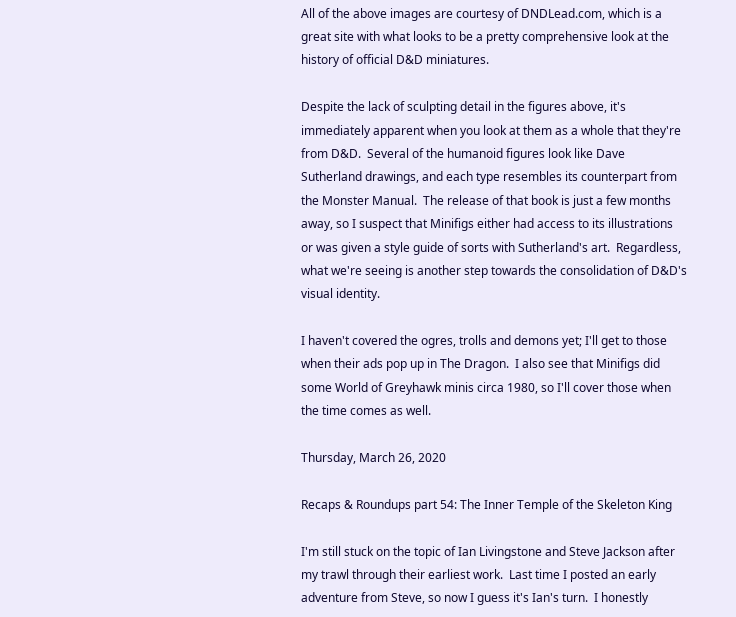All of the above images are courtesy of DNDLead.com, which is a great site with what looks to be a pretty comprehensive look at the history of official D&D miniatures.

Despite the lack of sculpting detail in the figures above, it's immediately apparent when you look at them as a whole that they're from D&D.  Several of the humanoid figures look like Dave Sutherland drawings, and each type resembles its counterpart from the Monster Manual.  The release of that book is just a few months away, so I suspect that Minifigs either had access to its illustrations or was given a style guide of sorts with Sutherland's art.  Regardless, what we're seeing is another step towards the consolidation of D&D's visual identity.

I haven't covered the ogres, trolls and demons yet; I'll get to those when their ads pop up in The Dragon.  I also see that Minifigs did some World of Greyhawk minis circa 1980, so I'll cover those when the time comes as well.

Thursday, March 26, 2020

Recaps & Roundups part 54: The Inner Temple of the Skeleton King

I'm still stuck on the topic of Ian Livingstone and Steve Jackson after my trawl through their earliest work.  Last time I posted an early adventure from Steve, so now I guess it's Ian's turn.  I honestly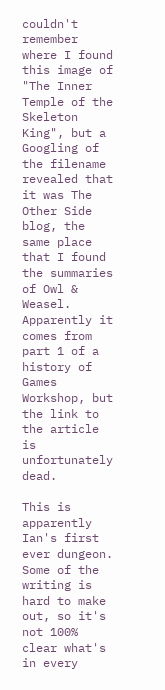couldn't remember where I found this image of "The Inner Temple of the Skeleton King", but a Googling of the filename revealed that it was The Other Side blog, the same place that I found the summaries of Owl & Weasel.  Apparently it comes from part 1 of a history of Games Workshop, but the link to the article is unfortunately dead.

This is apparently Ian's first ever dungeon.  Some of the writing is hard to make out, so it's not 100% clear what's in every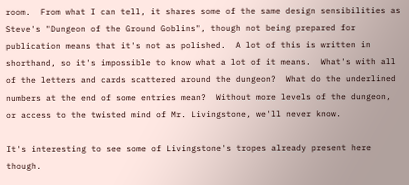room.  From what I can tell, it shares some of the same design sensibilities as Steve's "Dungeon of the Ground Goblins", though not being prepared for publication means that it's not as polished.  A lot of this is written in shorthand, so it's impossible to know what a lot of it means.  What's with all of the letters and cards scattered around the dungeon?  What do the underlined numbers at the end of some entries mean?  Without more levels of the dungeon, or access to the twisted mind of Mr. Livingstone, we'll never know.

It's interesting to see some of Livingstone's tropes already present here though.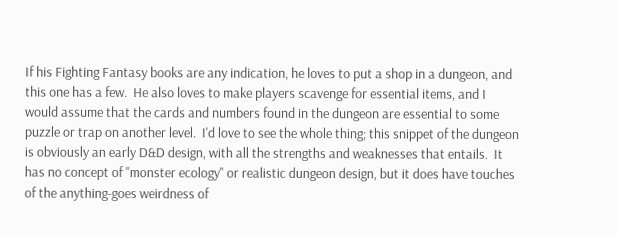If his Fighting Fantasy books are any indication, he loves to put a shop in a dungeon, and this one has a few.  He also loves to make players scavenge for essential items, and I would assume that the cards and numbers found in the dungeon are essential to some puzzle or trap on another level.  I'd love to see the whole thing; this snippet of the dungeon is obviously an early D&D design, with all the strengths and weaknesses that entails.  It has no concept of "monster ecology" or realistic dungeon design, but it does have touches of the anything-goes weirdness of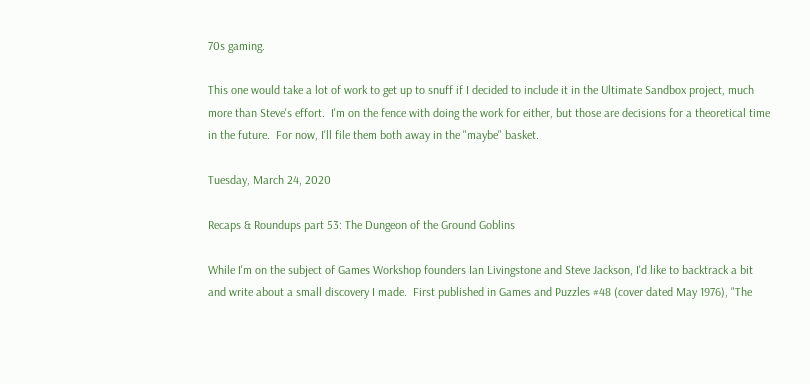70s gaming.

This one would take a lot of work to get up to snuff if I decided to include it in the Ultimate Sandbox project, much more than Steve's effort.  I'm on the fence with doing the work for either, but those are decisions for a theoretical time in the future.  For now, I'll file them both away in the "maybe" basket.

Tuesday, March 24, 2020

Recaps & Roundups part 53: The Dungeon of the Ground Goblins

While I'm on the subject of Games Workshop founders Ian Livingstone and Steve Jackson, I'd like to backtrack a bit and write about a small discovery I made.  First published in Games and Puzzles #48 (cover dated May 1976), "The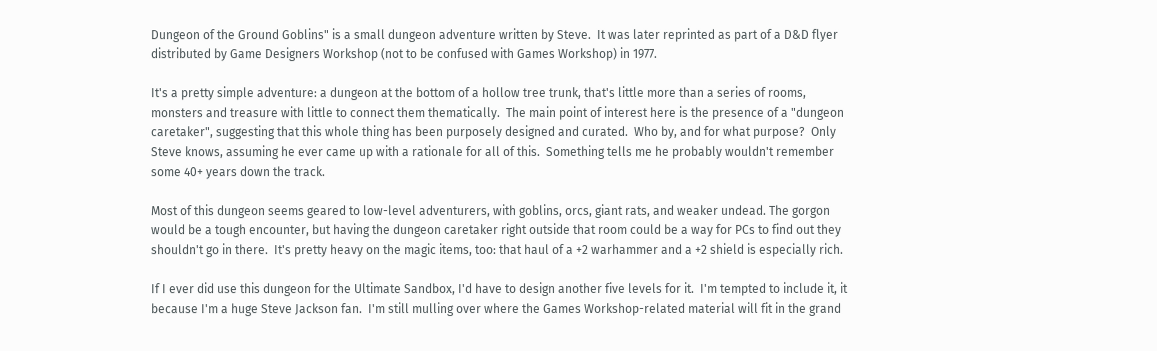Dungeon of the Ground Goblins" is a small dungeon adventure written by Steve.  It was later reprinted as part of a D&D flyer distributed by Game Designers Workshop (not to be confused with Games Workshop) in 1977.

It's a pretty simple adventure: a dungeon at the bottom of a hollow tree trunk, that's little more than a series of rooms, monsters and treasure with little to connect them thematically.  The main point of interest here is the presence of a "dungeon caretaker", suggesting that this whole thing has been purposely designed and curated.  Who by, and for what purpose?  Only Steve knows, assuming he ever came up with a rationale for all of this.  Something tells me he probably wouldn't remember some 40+ years down the track.

Most of this dungeon seems geared to low-level adventurers, with goblins, orcs, giant rats, and weaker undead. The gorgon would be a tough encounter, but having the dungeon caretaker right outside that room could be a way for PCs to find out they shouldn't go in there.  It's pretty heavy on the magic items, too: that haul of a +2 warhammer and a +2 shield is especially rich.

If I ever did use this dungeon for the Ultimate Sandbox, I'd have to design another five levels for it.  I'm tempted to include it, it because I'm a huge Steve Jackson fan.  I'm still mulling over where the Games Workshop-related material will fit in the grand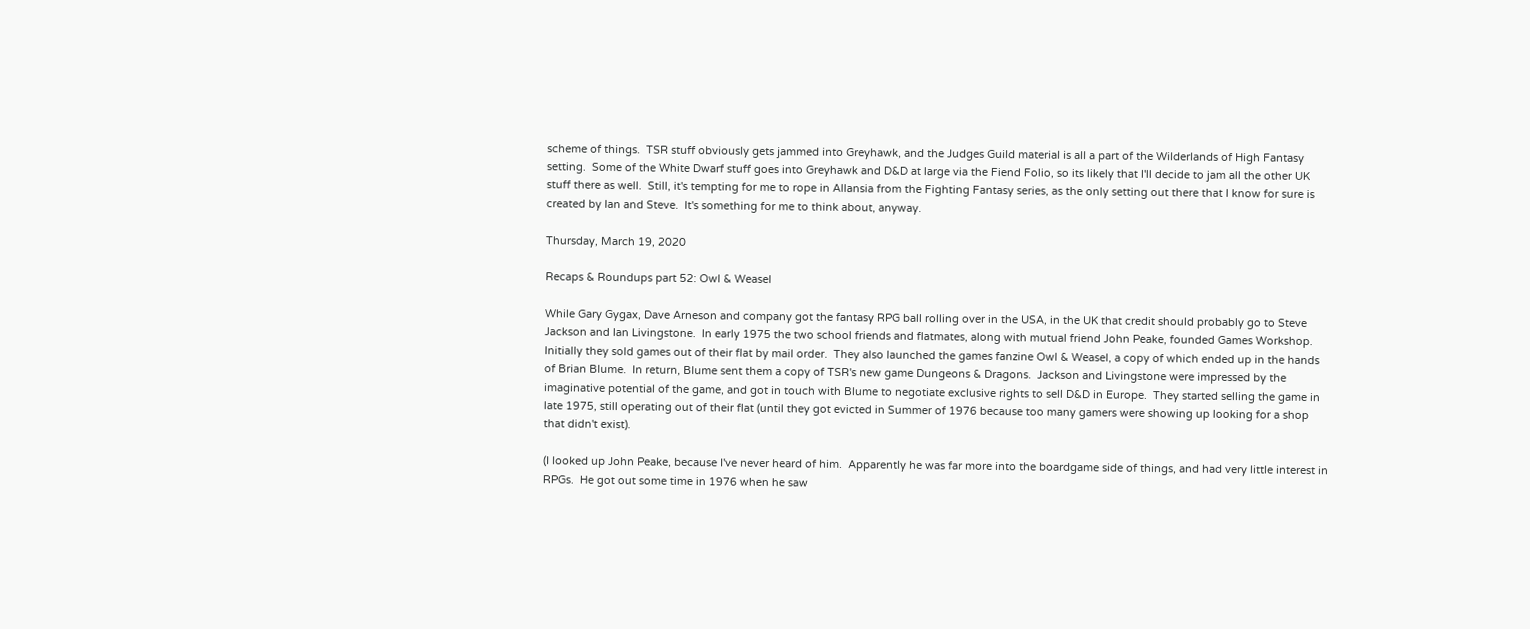scheme of things.  TSR stuff obviously gets jammed into Greyhawk, and the Judges Guild material is all a part of the Wilderlands of High Fantasy setting.  Some of the White Dwarf stuff goes into Greyhawk and D&D at large via the Fiend Folio, so its likely that I'll decide to jam all the other UK stuff there as well.  Still, it's tempting for me to rope in Allansia from the Fighting Fantasy series, as the only setting out there that I know for sure is created by Ian and Steve.  It's something for me to think about, anyway.

Thursday, March 19, 2020

Recaps & Roundups part 52: Owl & Weasel

While Gary Gygax, Dave Arneson and company got the fantasy RPG ball rolling over in the USA, in the UK that credit should probably go to Steve Jackson and Ian Livingstone.  In early 1975 the two school friends and flatmates, along with mutual friend John Peake, founded Games Workshop. Initially they sold games out of their flat by mail order.  They also launched the games fanzine Owl & Weasel, a copy of which ended up in the hands of Brian Blume.  In return, Blume sent them a copy of TSR's new game Dungeons & Dragons.  Jackson and Livingstone were impressed by the imaginative potential of the game, and got in touch with Blume to negotiate exclusive rights to sell D&D in Europe.  They started selling the game in late 1975, still operating out of their flat (until they got evicted in Summer of 1976 because too many gamers were showing up looking for a shop that didn't exist).

(I looked up John Peake, because I've never heard of him.  Apparently he was far more into the boardgame side of things, and had very little interest in RPGs.  He got out some time in 1976 when he saw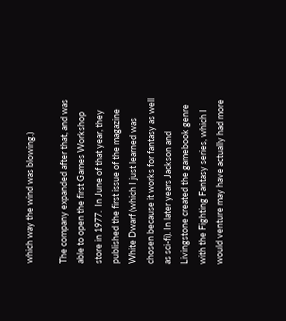which way the wind was blowing.)

The company expanded after that, and was able to open the first Games Workshop store in 1977.  In June of that year, they published the first issue of the magazine White Dwarf (which I just learned was chosen because it works for fantasy as well as sci-fi). In later years Jackson and Livingstone created the gamebook genre with the Fighting Fantasy series, which I would venture may have actually had more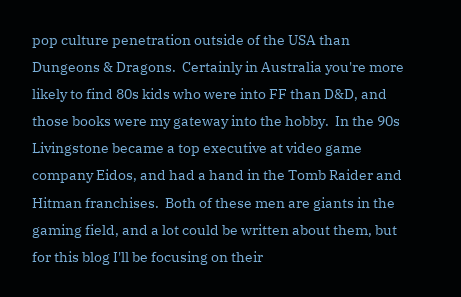pop culture penetration outside of the USA than Dungeons & Dragons.  Certainly in Australia you're more likely to find 80s kids who were into FF than D&D, and those books were my gateway into the hobby.  In the 90s Livingstone became a top executive at video game company Eidos, and had a hand in the Tomb Raider and Hitman franchises.  Both of these men are giants in the gaming field, and a lot could be written about them, but for this blog I'll be focusing on their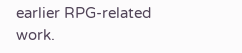earlier RPG-related work.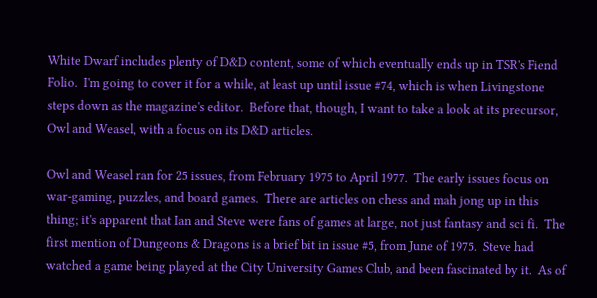White Dwarf includes plenty of D&D content, some of which eventually ends up in TSR's Fiend Folio.  I'm going to cover it for a while, at least up until issue #74, which is when Livingstone steps down as the magazine's editor.  Before that, though, I want to take a look at its precursor, Owl and Weasel, with a focus on its D&D articles.

Owl and Weasel ran for 25 issues, from February 1975 to April 1977.  The early issues focus on war-gaming, puzzles, and board games.  There are articles on chess and mah jong up in this thing; it's apparent that Ian and Steve were fans of games at large, not just fantasy and sci fi.  The first mention of Dungeons & Dragons is a brief bit in issue #5, from June of 1975.  Steve had watched a game being played at the City University Games Club, and been fascinated by it.  As of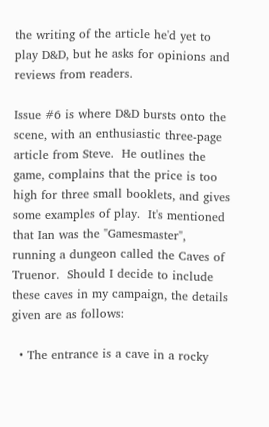the writing of the article he'd yet to play D&D, but he asks for opinions and reviews from readers.

Issue #6 is where D&D bursts onto the scene, with an enthusiastic three-page article from Steve.  He outlines the game, complains that the price is too high for three small booklets, and gives some examples of play.  It's mentioned that Ian was the "Gamesmaster", running a dungeon called the Caves of Truenor.  Should I decide to include these caves in my campaign, the details given are as follows:

  • The entrance is a cave in a rocky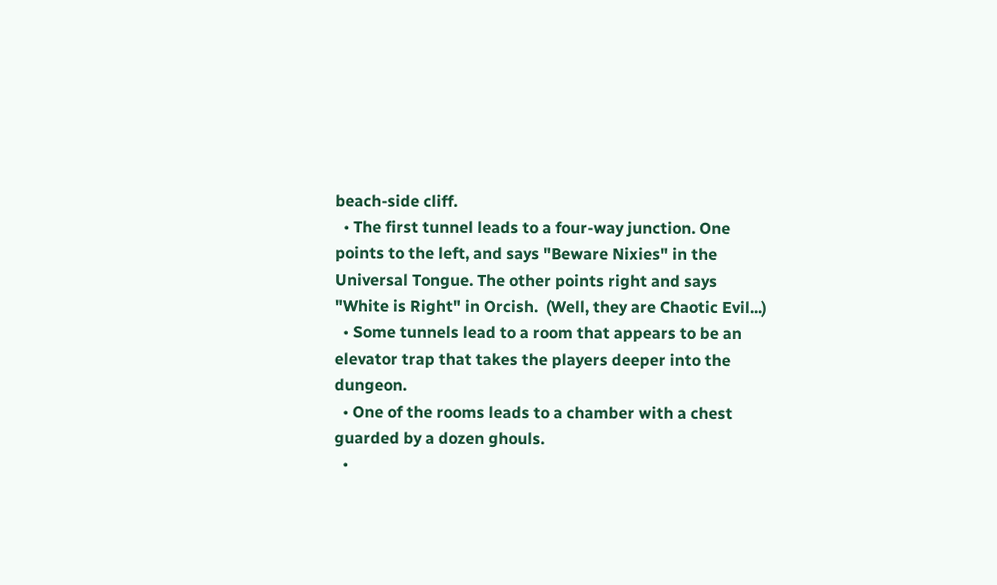beach-side cliff.
  • The first tunnel leads to a four-way junction. One points to the left, and says "Beware Nixies" in the Universal Tongue. The other points right and says "White is Right" in Orcish.  (Well, they are Chaotic Evil...)
  • Some tunnels lead to a room that appears to be an elevator trap that takes the players deeper into the dungeon.
  • One of the rooms leads to a chamber with a chest guarded by a dozen ghouls.
  •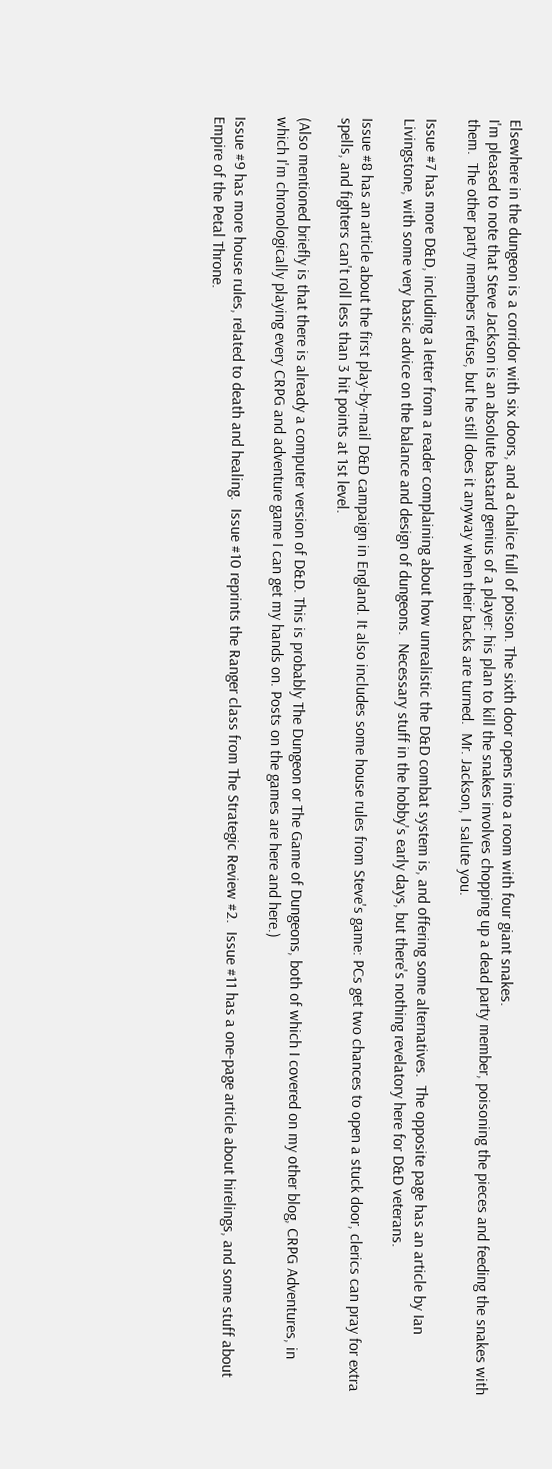Elsewhere in the dungeon is a corridor with six doors, and a chalice full of poison. The sixth door opens into a room with four giant snakes.
I'm pleased to note that Steve Jackson is an absolute bastard genius of a player: his plan to kill the snakes involves chopping up a dead party member, poisoning the pieces and feeding the snakes with them.  The other party members refuse, but he still does it anyway when their backs are turned.  Mr. Jackson, I salute you.

Issue #7 has more D&D, including a letter from a reader complaining about how unrealistic the D&D combat system is, and offering some alternatives.  The opposite page has an article by Ian Livingstone, with some very basic advice on the balance and design of dungeons.  Necessary stuff in the hobby's early days, but there's nothing revelatory here for D&D veterans.

Issue #8 has an article about the first play-by-mail D&D campaign in England. It also includes some house rules from Steve's game: PCs get two chances to open a stuck door, clerics can pray for extra spells, and fighters can't roll less than 3 hit points at 1st level.

(Also mentioned briefly is that there is already a computer version of D&D. This is probably The Dungeon or The Game of Dungeons, both of which I covered on my other blog, CRPG Adventures, in which I'm chronologically playing every CRPG and adventure game I can get my hands on. Posts on the games are here and here.)

Issue #9 has more house rules, related to death and healing.  Issue #10 reprints the Ranger class from The Strategic Review #2.  Issue #11 has a one-page article about hirelings, and some stuff about Empire of the Petal Throne.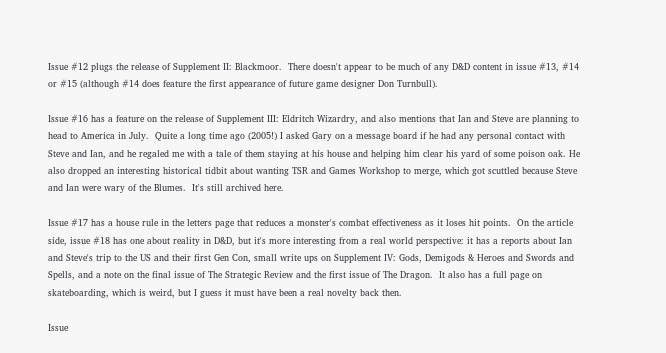Issue #12 plugs the release of Supplement II: Blackmoor.  There doesn't appear to be much of any D&D content in issue #13, #14 or #15 (although #14 does feature the first appearance of future game designer Don Turnbull).

Issue #16 has a feature on the release of Supplement III: Eldritch Wizardry, and also mentions that Ian and Steve are planning to head to America in July.  Quite a long time ago (2005!) I asked Gary on a message board if he had any personal contact with Steve and Ian, and he regaled me with a tale of them staying at his house and helping him clear his yard of some poison oak. He also dropped an interesting historical tidbit about wanting TSR and Games Workshop to merge, which got scuttled because Steve and Ian were wary of the Blumes.  It's still archived here.

Issue #17 has a house rule in the letters page that reduces a monster's combat effectiveness as it loses hit points.  On the article side, issue #18 has one about reality in D&D, but it's more interesting from a real world perspective: it has a reports about Ian and Steve's trip to the US and their first Gen Con, small write ups on Supplement IV: Gods, Demigods & Heroes and Swords and Spells, and a note on the final issue of The Strategic Review and the first issue of The Dragon.  It also has a full page on skateboarding, which is weird, but I guess it must have been a real novelty back then.

Issue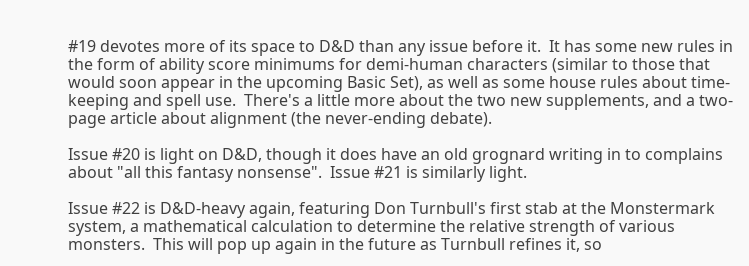#19 devotes more of its space to D&D than any issue before it.  It has some new rules in the form of ability score minimums for demi-human characters (similar to those that would soon appear in the upcoming Basic Set), as well as some house rules about time-keeping and spell use.  There's a little more about the two new supplements, and a two-page article about alignment (the never-ending debate).

Issue #20 is light on D&D, though it does have an old grognard writing in to complains about "all this fantasy nonsense".  Issue #21 is similarly light.

Issue #22 is D&D-heavy again, featuring Don Turnbull's first stab at the Monstermark system, a mathematical calculation to determine the relative strength of various monsters.  This will pop up again in the future as Turnbull refines it, so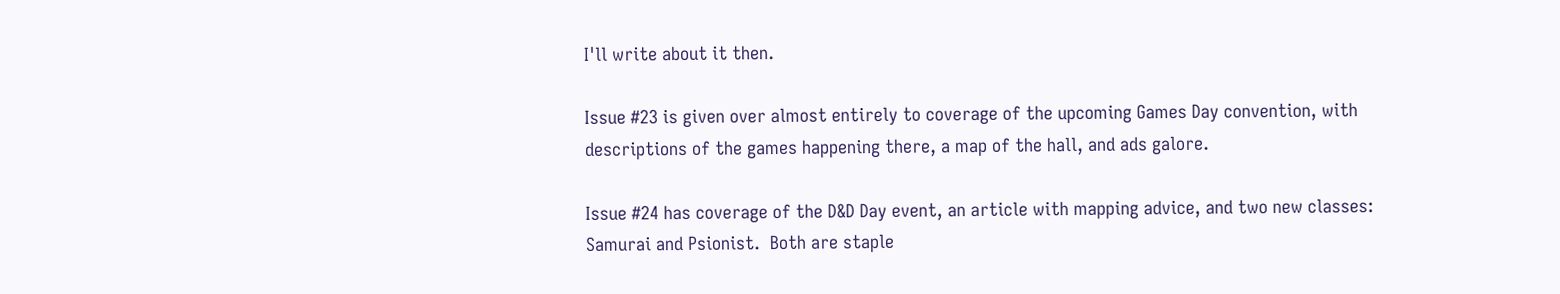I'll write about it then.

Issue #23 is given over almost entirely to coverage of the upcoming Games Day convention, with descriptions of the games happening there, a map of the hall, and ads galore.

Issue #24 has coverage of the D&D Day event, an article with mapping advice, and two new classes: Samurai and Psionist.  Both are staple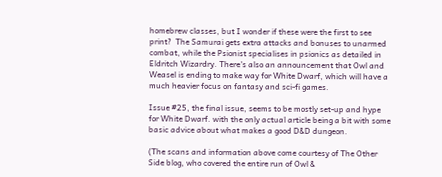homebrew classes, but I wonder if these were the first to see print?  The Samurai gets extra attacks and bonuses to unarmed combat, while the Psionist specialises in psionics as detailed in Eldritch Wizardry. There's also an announcement that Owl and Weasel is ending to make way for White Dwarf, which will have a much heavier focus on fantasy and sci-fi games.

Issue #25, the final issue, seems to be mostly set-up and hype for White Dwarf. with the only actual article being a bit with some basic advice about what makes a good D&D dungeon.

(The scans and information above come courtesy of The Other Side blog, who covered the entire run of Owl &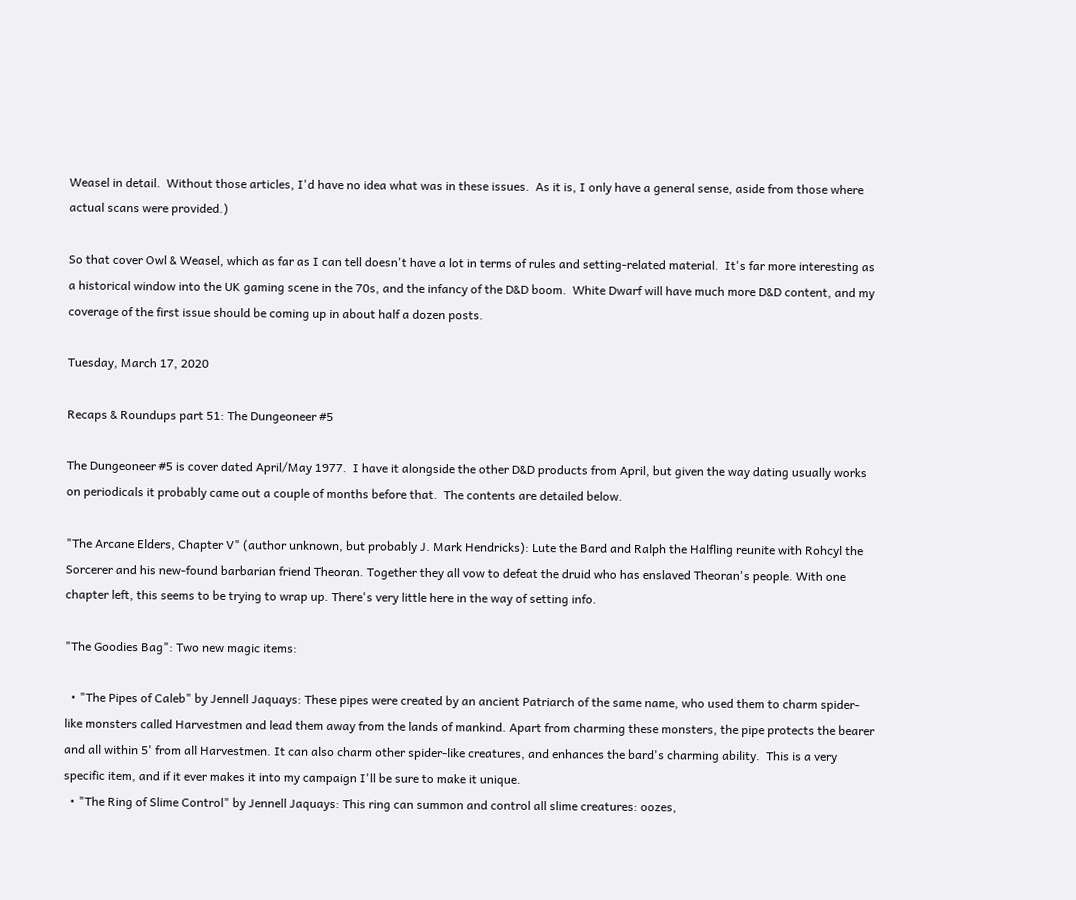Weasel in detail.  Without those articles, I'd have no idea what was in these issues.  As it is, I only have a general sense, aside from those where actual scans were provided.)

So that cover Owl & Weasel, which as far as I can tell doesn't have a lot in terms of rules and setting-related material.  It's far more interesting as a historical window into the UK gaming scene in the 70s, and the infancy of the D&D boom.  White Dwarf will have much more D&D content, and my coverage of the first issue should be coming up in about half a dozen posts.

Tuesday, March 17, 2020

Recaps & Roundups part 51: The Dungeoneer #5

The Dungeoneer #5 is cover dated April/May 1977.  I have it alongside the other D&D products from April, but given the way dating usually works on periodicals it probably came out a couple of months before that.  The contents are detailed below.

"The Arcane Elders, Chapter V" (author unknown, but probably J. Mark Hendricks): Lute the Bard and Ralph the Halfling reunite with Rohcyl the Sorcerer and his new-found barbarian friend Theoran. Together they all vow to defeat the druid who has enslaved Theoran's people. With one chapter left, this seems to be trying to wrap up. There's very little here in the way of setting info.

"The Goodies Bag": Two new magic items:

  • "The Pipes of Caleb" by Jennell Jaquays: These pipes were created by an ancient Patriarch of the same name, who used them to charm spider-like monsters called Harvestmen and lead them away from the lands of mankind. Apart from charming these monsters, the pipe protects the bearer and all within 5' from all Harvestmen. It can also charm other spider-like creatures, and enhances the bard's charming ability.  This is a very specific item, and if it ever makes it into my campaign I'll be sure to make it unique.
  • "The Ring of Slime Control" by Jennell Jaquays: This ring can summon and control all slime creatures: oozes,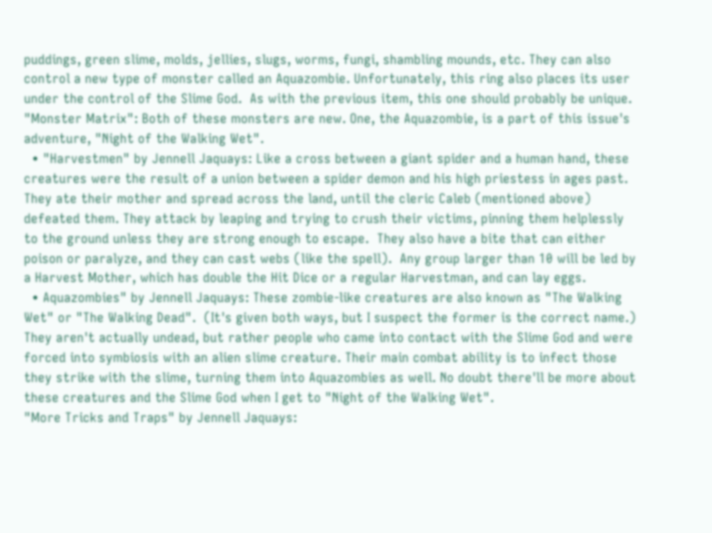puddings, green slime, molds, jellies, slugs, worms, fungi, shambling mounds, etc. They can also control a new type of monster called an Aquazombie. Unfortunately, this ring also places its user under the control of the Slime God.  As with the previous item, this one should probably be unique.
"Monster Matrix": Both of these monsters are new. One, the Aquazombie, is a part of this issue's adventure, "Night of the Walking Wet".
  • "Harvestmen" by Jennell Jaquays: Like a cross between a giant spider and a human hand, these creatures were the result of a union between a spider demon and his high priestess in ages past. They ate their mother and spread across the land, until the cleric Caleb (mentioned above) defeated them. They attack by leaping and trying to crush their victims, pinning them helplessly to the ground unless they are strong enough to escape.  They also have a bite that can either poison or paralyze, and they can cast webs (like the spell).  Any group larger than 10 will be led by a Harvest Mother, which has double the Hit Dice or a regular Harvestman, and can lay eggs.
  • Aquazombies" by Jennell Jaquays: These zombie-like creatures are also known as "The Walking Wet" or "The Walking Dead".  (It's given both ways, but I suspect the former is the correct name.)  They aren't actually undead, but rather people who came into contact with the Slime God and were forced into symbiosis with an alien slime creature. Their main combat ability is to infect those they strike with the slime, turning them into Aquazombies as well. No doubt there'll be more about these creatures and the Slime God when I get to "Night of the Walking Wet".
"More Tricks and Traps" by Jennell Jaquays: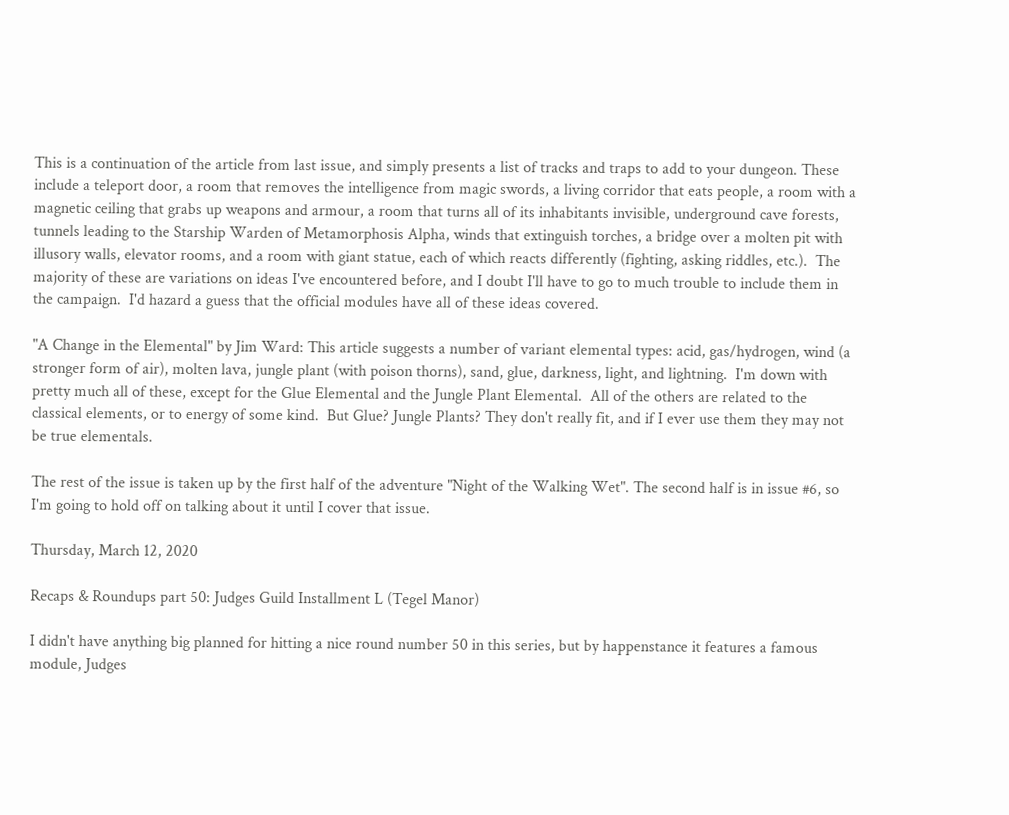This is a continuation of the article from last issue, and simply presents a list of tracks and traps to add to your dungeon. These include a teleport door, a room that removes the intelligence from magic swords, a living corridor that eats people, a room with a magnetic ceiling that grabs up weapons and armour, a room that turns all of its inhabitants invisible, underground cave forests, tunnels leading to the Starship Warden of Metamorphosis Alpha, winds that extinguish torches, a bridge over a molten pit with illusory walls, elevator rooms, and a room with giant statue, each of which reacts differently (fighting, asking riddles, etc.).  The majority of these are variations on ideas I've encountered before, and I doubt I'll have to go to much trouble to include them in the campaign.  I'd hazard a guess that the official modules have all of these ideas covered.

"A Change in the Elemental" by Jim Ward: This article suggests a number of variant elemental types: acid, gas/hydrogen, wind (a stronger form of air), molten lava, jungle plant (with poison thorns), sand, glue, darkness, light, and lightning.  I'm down with pretty much all of these, except for the Glue Elemental and the Jungle Plant Elemental.  All of the others are related to the classical elements, or to energy of some kind.  But Glue? Jungle Plants? They don't really fit, and if I ever use them they may not be true elementals.

The rest of the issue is taken up by the first half of the adventure "Night of the Walking Wet". The second half is in issue #6, so I'm going to hold off on talking about it until I cover that issue.

Thursday, March 12, 2020

Recaps & Roundups part 50: Judges Guild Installment L (Tegel Manor)

I didn't have anything big planned for hitting a nice round number 50 in this series, but by happenstance it features a famous module, Judges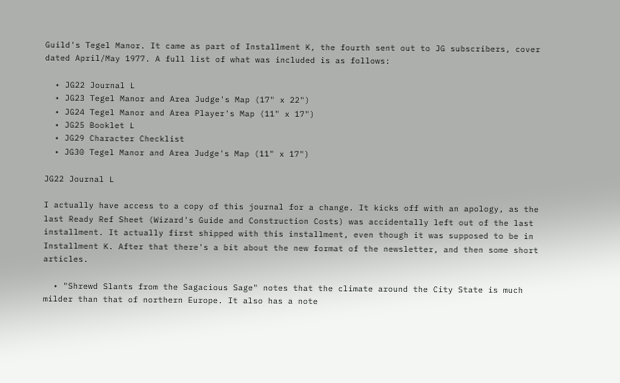Guild's Tegel Manor. It came as part of Installment K, the fourth sent out to JG subscribers, cover dated April/May 1977. A full list of what was included is as follows:

  • JG22 Journal L
  • JG23 Tegel Manor and Area Judge's Map (17" x 22")
  • JG24 Tegel Manor and Area Player's Map (11" x 17")
  • JG25 Booklet L
  • JG29 Character Checklist
  • JG30 Tegel Manor and Area Judge's Map (11" x 17")

JG22 Journal L

I actually have access to a copy of this journal for a change. It kicks off with an apology, as the last Ready Ref Sheet (Wizard's Guide and Construction Costs) was accidentally left out of the last installment. It actually first shipped with this installment, even though it was supposed to be in Installment K. After that there's a bit about the new format of the newsletter, and then some short articles.

  • "Shrewd Slants from the Sagacious Sage" notes that the climate around the City State is much milder than that of northern Europe. It also has a note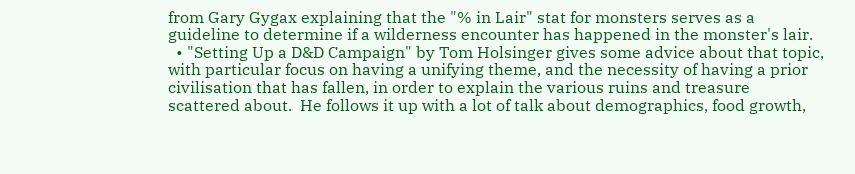from Gary Gygax explaining that the "% in Lair" stat for monsters serves as a guideline to determine if a wilderness encounter has happened in the monster's lair.
  • "Setting Up a D&D Campaign" by Tom Holsinger gives some advice about that topic, with particular focus on having a unifying theme, and the necessity of having a prior civilisation that has fallen, in order to explain the various ruins and treasure scattered about.  He follows it up with a lot of talk about demographics, food growth,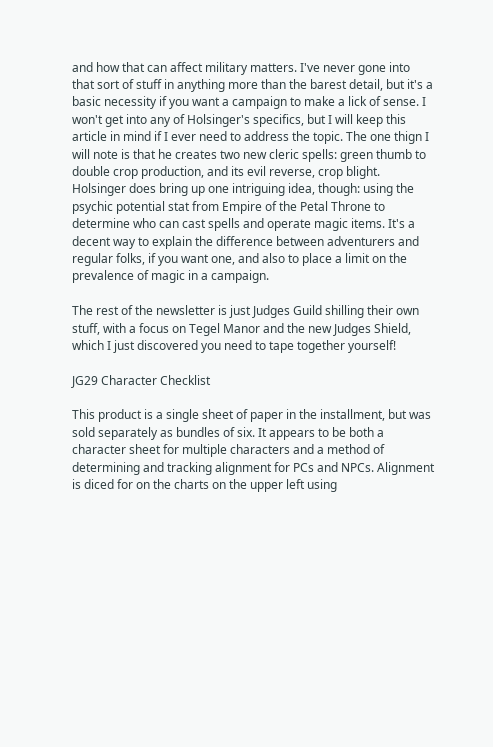and how that can affect military matters. I've never gone into that sort of stuff in anything more than the barest detail, but it's a basic necessity if you want a campaign to make a lick of sense. I won't get into any of Holsinger's specifics, but I will keep this article in mind if I ever need to address the topic. The one thign I will note is that he creates two new cleric spells: green thumb to double crop production, and its evil reverse, crop blight. Holsinger does bring up one intriguing idea, though: using the psychic potential stat from Empire of the Petal Throne to determine who can cast spells and operate magic items. It's a decent way to explain the difference between adventurers and regular folks, if you want one, and also to place a limit on the prevalence of magic in a campaign.

The rest of the newsletter is just Judges Guild shilling their own stuff, with a focus on Tegel Manor and the new Judges Shield, which I just discovered you need to tape together yourself!

JG29 Character Checklist

This product is a single sheet of paper in the installment, but was sold separately as bundles of six. It appears to be both a character sheet for multiple characters and a method of determining and tracking alignment for PCs and NPCs. Alignment is diced for on the charts on the upper left using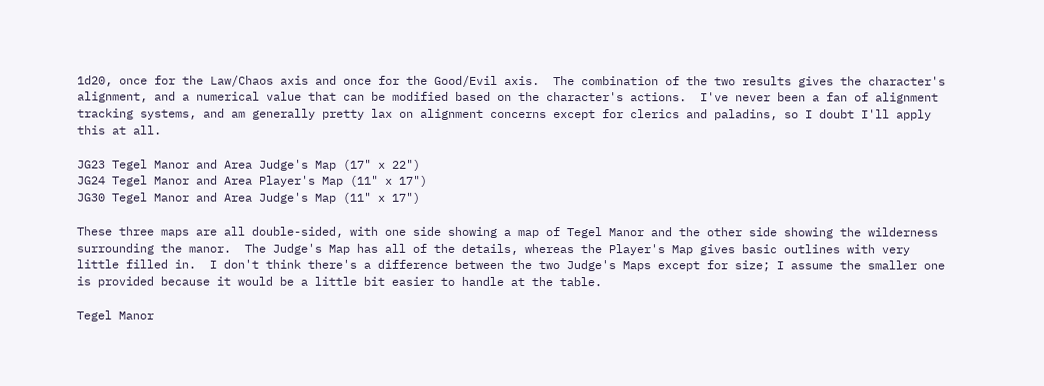1d20, once for the Law/Chaos axis and once for the Good/Evil axis.  The combination of the two results gives the character's alignment, and a numerical value that can be modified based on the character's actions.  I've never been a fan of alignment tracking systems, and am generally pretty lax on alignment concerns except for clerics and paladins, so I doubt I'll apply this at all.

JG23 Tegel Manor and Area Judge's Map (17" x 22")
JG24 Tegel Manor and Area Player's Map (11" x 17")
JG30 Tegel Manor and Area Judge's Map (11" x 17")

These three maps are all double-sided, with one side showing a map of Tegel Manor and the other side showing the wilderness surrounding the manor.  The Judge's Map has all of the details, whereas the Player's Map gives basic outlines with very little filled in.  I don't think there's a difference between the two Judge's Maps except for size; I assume the smaller one is provided because it would be a little bit easier to handle at the table.

Tegel Manor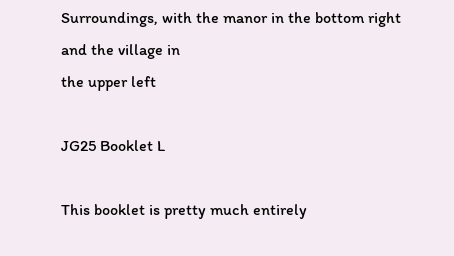Surroundings, with the manor in the bottom right and the village in
the upper left

JG25 Booklet L

This booklet is pretty much entirely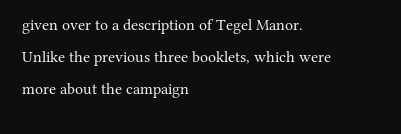given over to a description of Tegel Manor. Unlike the previous three booklets, which were more about the campaign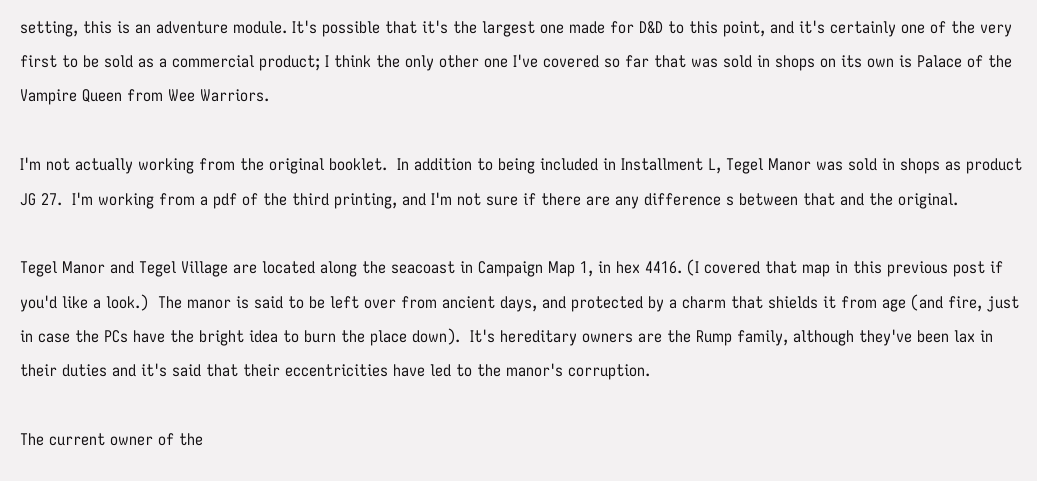setting, this is an adventure module. It's possible that it's the largest one made for D&D to this point, and it's certainly one of the very first to be sold as a commercial product; I think the only other one I've covered so far that was sold in shops on its own is Palace of the Vampire Queen from Wee Warriors.

I'm not actually working from the original booklet.  In addition to being included in Installment L, Tegel Manor was sold in shops as product JG 27.  I'm working from a pdf of the third printing, and I'm not sure if there are any difference s between that and the original.

Tegel Manor and Tegel Village are located along the seacoast in Campaign Map 1, in hex 4416. (I covered that map in this previous post if you'd like a look.)  The manor is said to be left over from ancient days, and protected by a charm that shields it from age (and fire, just in case the PCs have the bright idea to burn the place down).  It's hereditary owners are the Rump family, although they've been lax in their duties and it's said that their eccentricities have led to the manor's corruption.

The current owner of the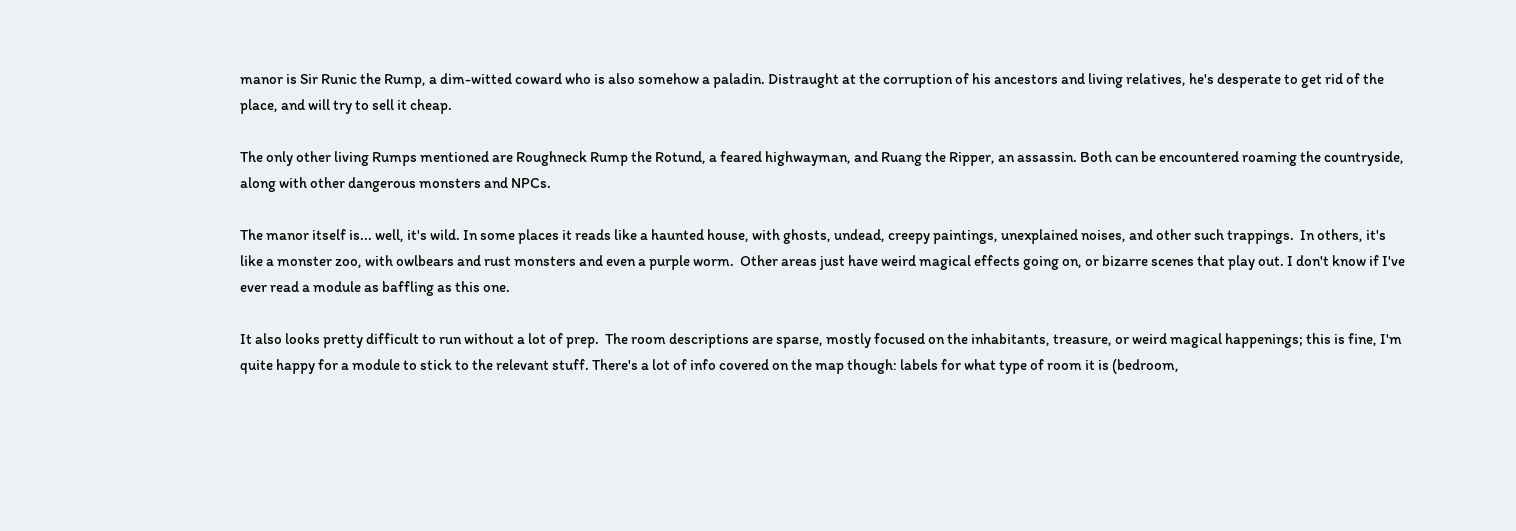manor is Sir Runic the Rump, a dim-witted coward who is also somehow a paladin. Distraught at the corruption of his ancestors and living relatives, he's desperate to get rid of the place, and will try to sell it cheap.

The only other living Rumps mentioned are Roughneck Rump the Rotund, a feared highwayman, and Ruang the Ripper, an assassin. Both can be encountered roaming the countryside, along with other dangerous monsters and NPCs.

The manor itself is... well, it's wild. In some places it reads like a haunted house, with ghosts, undead, creepy paintings, unexplained noises, and other such trappings.  In others, it's like a monster zoo, with owlbears and rust monsters and even a purple worm.  Other areas just have weird magical effects going on, or bizarre scenes that play out. I don't know if I've ever read a module as baffling as this one.

It also looks pretty difficult to run without a lot of prep.  The room descriptions are sparse, mostly focused on the inhabitants, treasure, or weird magical happenings; this is fine, I'm quite happy for a module to stick to the relevant stuff. There's a lot of info covered on the map though: labels for what type of room it is (bedroom,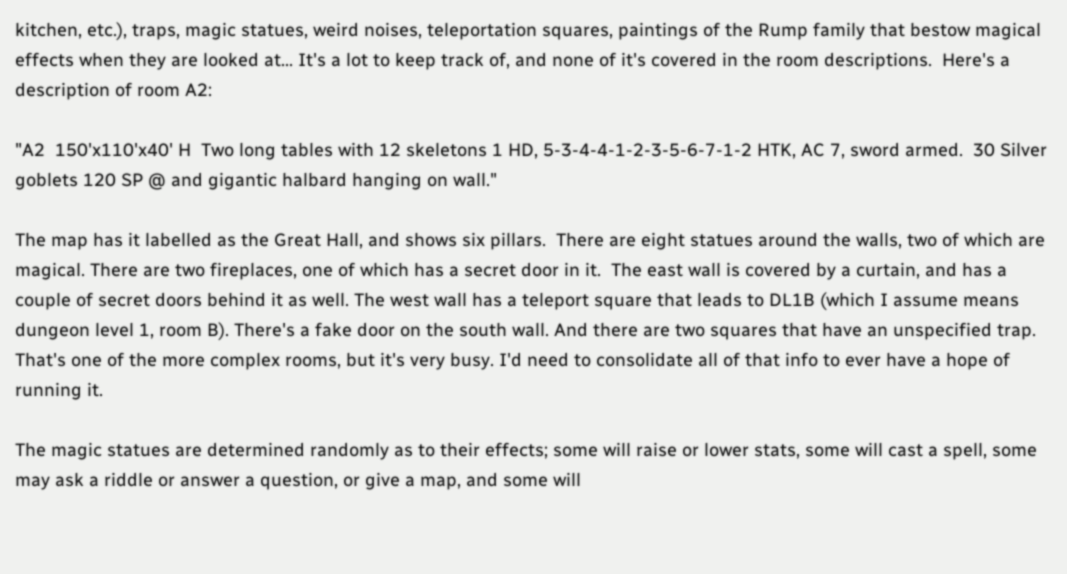kitchen, etc.), traps, magic statues, weird noises, teleportation squares, paintings of the Rump family that bestow magical effects when they are looked at... It's a lot to keep track of, and none of it's covered in the room descriptions.  Here's a description of room A2:

"A2  150'x110'x40' H  Two long tables with 12 skeletons 1 HD, 5-3-4-4-1-2-3-5-6-7-1-2 HTK, AC 7, sword armed.  30 Silver goblets 120 SP @ and gigantic halbard hanging on wall."

The map has it labelled as the Great Hall, and shows six pillars.  There are eight statues around the walls, two of which are magical. There are two fireplaces, one of which has a secret door in it.  The east wall is covered by a curtain, and has a couple of secret doors behind it as well. The west wall has a teleport square that leads to DL1B (which I assume means dungeon level 1, room B). There's a fake door on the south wall. And there are two squares that have an unspecified trap.  That's one of the more complex rooms, but it's very busy. I'd need to consolidate all of that info to ever have a hope of running it.

The magic statues are determined randomly as to their effects; some will raise or lower stats, some will cast a spell, some may ask a riddle or answer a question, or give a map, and some will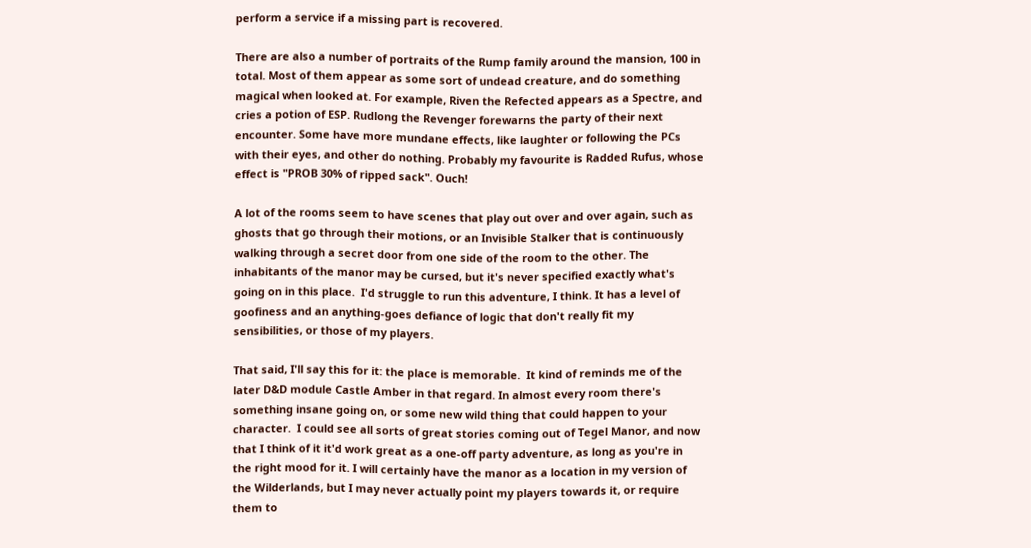perform a service if a missing part is recovered.

There are also a number of portraits of the Rump family around the mansion, 100 in total. Most of them appear as some sort of undead creature, and do something magical when looked at. For example, Riven the Refected appears as a Spectre, and cries a potion of ESP. Rudlong the Revenger forewarns the party of their next encounter. Some have more mundane effects, like laughter or following the PCs with their eyes, and other do nothing. Probably my favourite is Radded Rufus, whose effect is "PROB 30% of ripped sack". Ouch!

A lot of the rooms seem to have scenes that play out over and over again, such as ghosts that go through their motions, or an Invisible Stalker that is continuously walking through a secret door from one side of the room to the other. The inhabitants of the manor may be cursed, but it's never specified exactly what's going on in this place.  I'd struggle to run this adventure, I think. It has a level of goofiness and an anything-goes defiance of logic that don't really fit my sensibilities, or those of my players.

That said, I'll say this for it: the place is memorable.  It kind of reminds me of the later D&D module Castle Amber in that regard. In almost every room there's something insane going on, or some new wild thing that could happen to your character.  I could see all sorts of great stories coming out of Tegel Manor, and now that I think of it it'd work great as a one-off party adventure, as long as you're in the right mood for it. I will certainly have the manor as a location in my version of the Wilderlands, but I may never actually point my players towards it, or require them to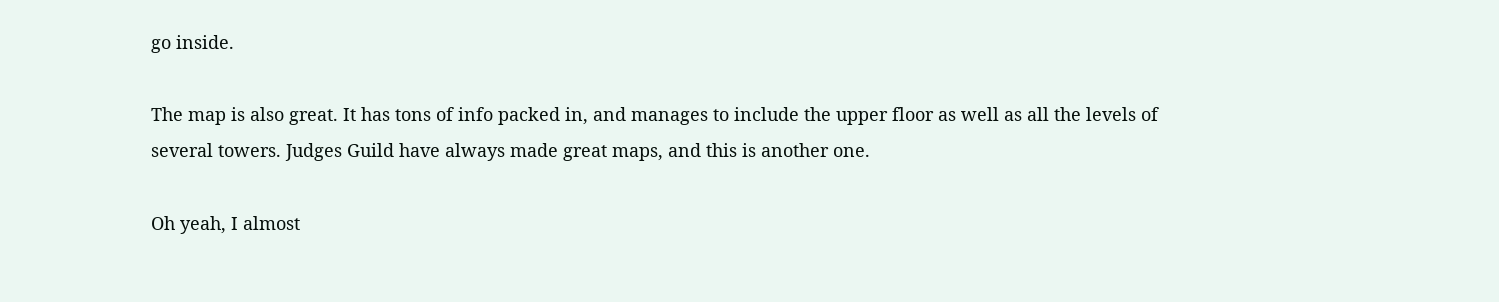go inside.

The map is also great. It has tons of info packed in, and manages to include the upper floor as well as all the levels of several towers. Judges Guild have always made great maps, and this is another one.

Oh yeah, I almost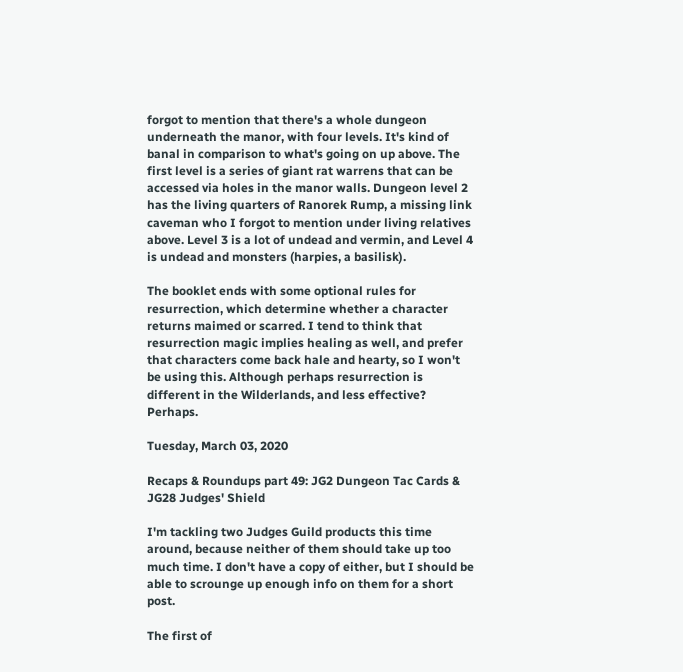forgot to mention that there's a whole dungeon underneath the manor, with four levels. It's kind of banal in comparison to what's going on up above. The first level is a series of giant rat warrens that can be accessed via holes in the manor walls. Dungeon level 2 has the living quarters of Ranorek Rump, a missing link caveman who I forgot to mention under living relatives above. Level 3 is a lot of undead and vermin, and Level 4 is undead and monsters (harpies, a basilisk).

The booklet ends with some optional rules for resurrection, which determine whether a character returns maimed or scarred. I tend to think that resurrection magic implies healing as well, and prefer that characters come back hale and hearty, so I won't be using this. Although perhaps resurrection is different in the Wilderlands, and less effective?  Perhaps.

Tuesday, March 03, 2020

Recaps & Roundups part 49: JG2 Dungeon Tac Cards & JG28 Judges' Shield

I'm tackling two Judges Guild products this time around, because neither of them should take up too much time. I don't have a copy of either, but I should be able to scrounge up enough info on them for a short post.

The first of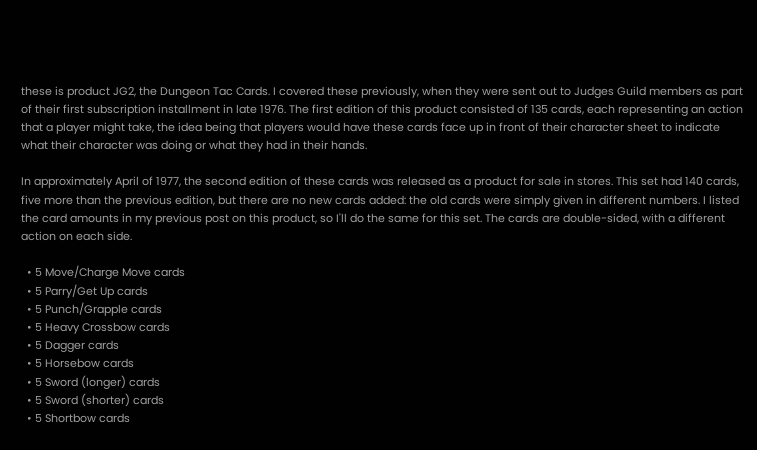these is product JG2, the Dungeon Tac Cards. I covered these previously, when they were sent out to Judges Guild members as part of their first subscription installment in late 1976. The first edition of this product consisted of 135 cards, each representing an action that a player might take, the idea being that players would have these cards face up in front of their character sheet to indicate what their character was doing or what they had in their hands.

In approximately April of 1977, the second edition of these cards was released as a product for sale in stores. This set had 140 cards, five more than the previous edition, but there are no new cards added: the old cards were simply given in different numbers. I listed the card amounts in my previous post on this product, so I'll do the same for this set. The cards are double-sided, with a different action on each side.

  • 5 Move/Charge Move cards
  • 5 Parry/Get Up cards
  • 5 Punch/Grapple cards
  • 5 Heavy Crossbow cards
  • 5 Dagger cards
  • 5 Horsebow cards
  • 5 Sword (longer) cards
  • 5 Sword (shorter) cards
  • 5 Shortbow cards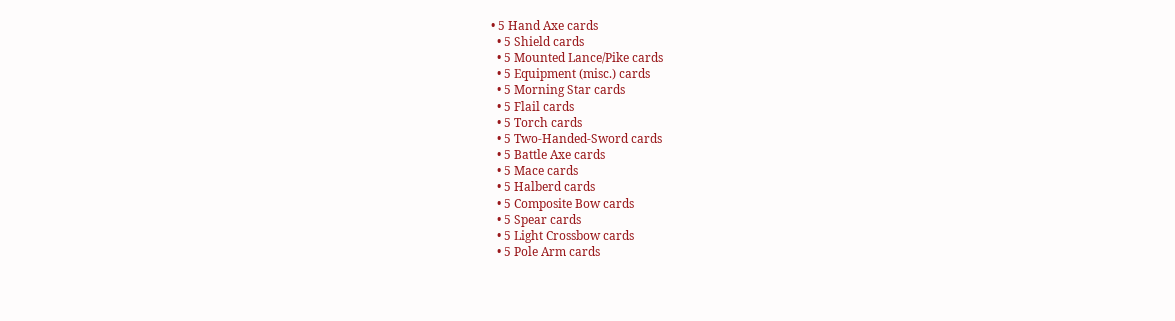• 5 Hand Axe cards
  • 5 Shield cards
  • 5 Mounted Lance/Pike cards
  • 5 Equipment (misc.) cards
  • 5 Morning Star cards
  • 5 Flail cards
  • 5 Torch cards
  • 5 Two-Handed-Sword cards
  • 5 Battle Axe cards
  • 5 Mace cards
  • 5 Halberd cards
  • 5 Composite Bow cards
  • 5 Spear cards
  • 5 Light Crossbow cards
  • 5 Pole Arm cards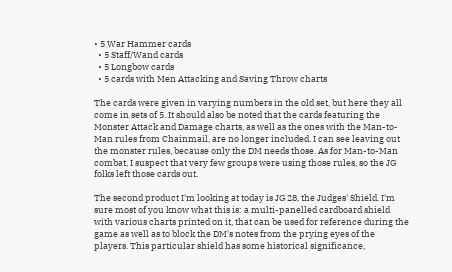• 5 War Hammer cards
  • 5 Staff/Wand cards
  • 5 Longbow cards
  • 5 cards with Men Attacking and Saving Throw charts

The cards were given in varying numbers in the old set, but here they all come in sets of 5. It should also be noted that the cards featuring the Monster Attack and Damage charts, as well as the ones with the Man-to-Man rules from Chainmail, are no longer included. I can see leaving out the monster rules, because only the DM needs those. As for Man-to-Man combat, I suspect that very few groups were using those rules, so the JG folks left those cards out.

The second product I'm looking at today is JG 28, the Judges' Shield. I'm sure most of you know what this is: a multi-panelled cardboard shield with various charts printed on it, that can be used for reference during the game as well as to block the DM's notes from the prying eyes of the players. This particular shield has some historical significance,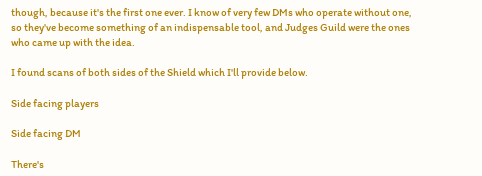though, because it's the first one ever. I know of very few DMs who operate without one, so they've become something of an indispensable tool, and Judges Guild were the ones who came up with the idea.

I found scans of both sides of the Shield which I'll provide below.

Side facing players

Side facing DM

There's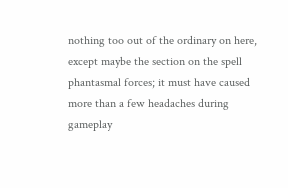nothing too out of the ordinary on here, except maybe the section on the spell phantasmal forces; it must have caused more than a few headaches during gameplay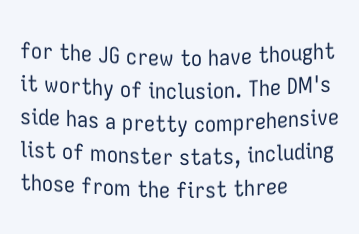for the JG crew to have thought it worthy of inclusion. The DM's side has a pretty comprehensive list of monster stats, including those from the first three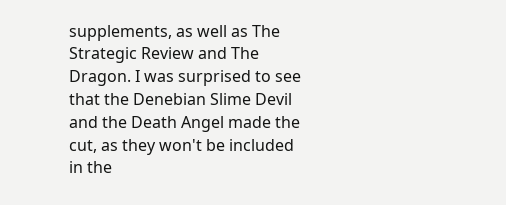supplements, as well as The Strategic Review and The Dragon. I was surprised to see that the Denebian Slime Devil and the Death Angel made the cut, as they won't be included in the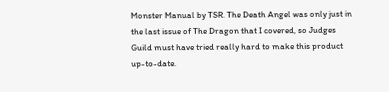Monster Manual by TSR. The Death Angel was only just in the last issue of The Dragon that I covered, so Judges Guild must have tried really hard to make this product up-to-date.